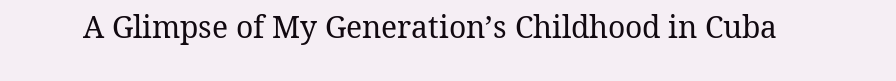A Glimpse of My Generation’s Childhood in Cuba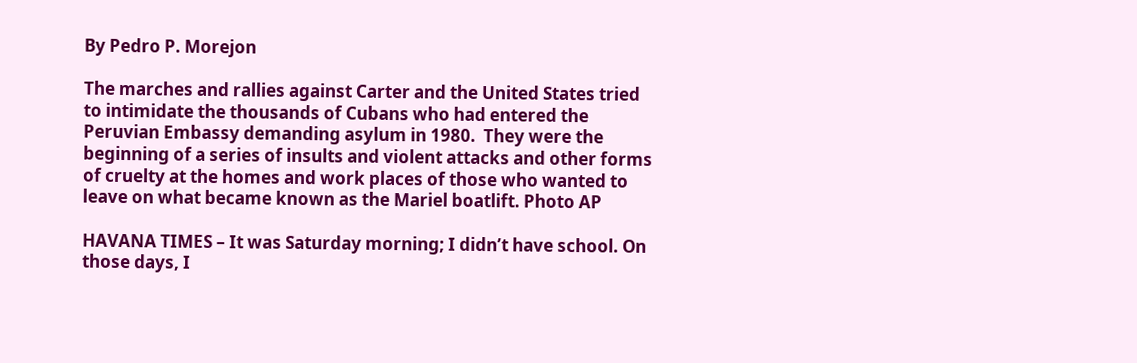By Pedro P. Morejon

The marches and rallies against Carter and the United States tried to intimidate the thousands of Cubans who had entered the Peruvian Embassy demanding asylum in 1980.  They were the beginning of a series of insults and violent attacks and other forms of cruelty at the homes and work places of those who wanted to leave on what became known as the Mariel boatlift. Photo AP

HAVANA TIMES – It was Saturday morning; I didn’t have school. On those days, I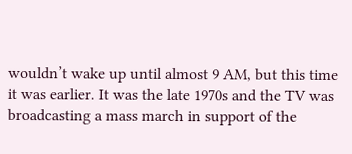wouldn’t wake up until almost 9 AM, but this time it was earlier. It was the late 1970s and the TV was broadcasting a mass march in support of the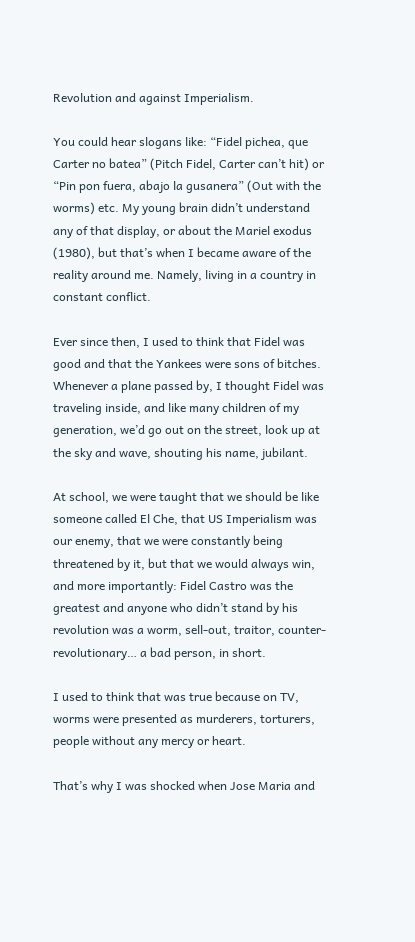Revolution and against Imperialism.

You could hear slogans like: “Fidel pichea, que Carter no batea” (Pitch Fidel, Carter can’t hit) or “Pin pon fuera, abajo la gusanera” (Out with the worms) etc. My young brain didn’t understand any of that display, or about the Mariel exodus (1980), but that’s when I became aware of the reality around me. Namely, living in a country in constant conflict.

Ever since then, I used to think that Fidel was good and that the Yankees were sons of bitches. Whenever a plane passed by, I thought Fidel was traveling inside, and like many children of my generation, we’d go out on the street, look up at the sky and wave, shouting his name, jubilant.

At school, we were taught that we should be like someone called El Che, that US Imperialism was our enemy, that we were constantly being threatened by it, but that we would always win, and more importantly: Fidel Castro was the greatest and anyone who didn’t stand by his revolution was a worm, sell-out, traitor, counter-revolutionary… a bad person, in short.

I used to think that was true because on TV, worms were presented as murderers, torturers, people without any mercy or heart.

That’s why I was shocked when Jose Maria and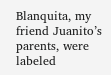Blanquita, my friend Juanito’s parents, were labeled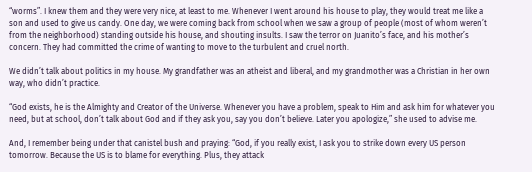“worms”. I knew them and they were very nice, at least to me. Whenever I went around his house to play, they would treat me like a son and used to give us candy. One day, we were coming back from school when we saw a group of people (most of whom weren’t from the neighborhood) standing outside his house, and shouting insults. I saw the terror on Juanito’s face, and his mother’s concern. They had committed the crime of wanting to move to the turbulent and cruel north.

We didn’t talk about politics in my house. My grandfather was an atheist and liberal, and my grandmother was a Christian in her own way, who didn’t practice.

“God exists, he is the Almighty and Creator of the Universe. Whenever you have a problem, speak to Him and ask him for whatever you need, but at school, don’t talk about God and if they ask you, say you don’t believe. Later you apologize,” she used to advise me.

And, I remember being under that canistel bush and praying: “God, if you really exist, I ask you to strike down every US person tomorrow. Because the US is to blame for everything. Plus, they attack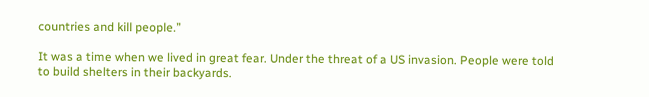countries and kill people.”

It was a time when we lived in great fear. Under the threat of a US invasion. People were told to build shelters in their backyards.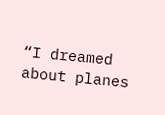“I dreamed about planes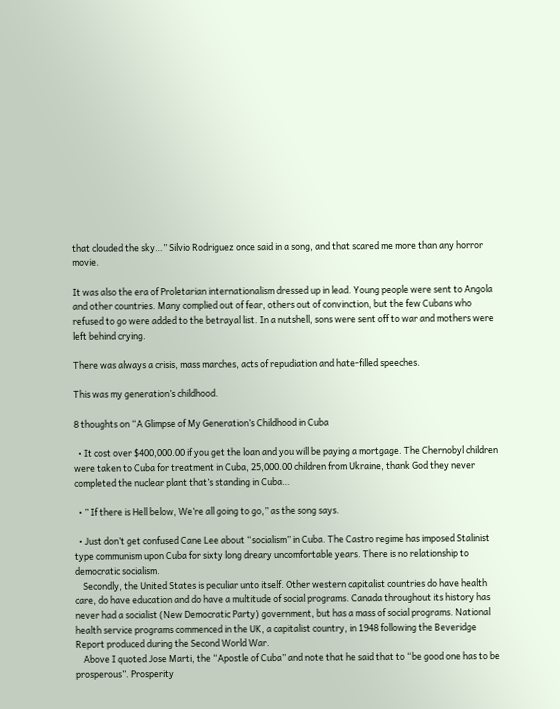that clouded the sky…” Silvio Rodriguez once said in a song, and that scared me more than any horror movie.

It was also the era of Proletarian internationalism dressed up in lead. Young people were sent to Angola and other countries. Many complied out of fear, others out of convinction, but the few Cubans who refused to go were added to the betrayal list. In a nutshell, sons were sent off to war and mothers were left behind crying.

There was always a crisis, mass marches, acts of repudiation and hate-filled speeches.

This was my generation’s childhood.

8 thoughts on “A Glimpse of My Generation’s Childhood in Cuba

  • It cost over $400,000.00 if you get the loan and you will be paying a mortgage. The Chernobyl children were taken to Cuba for treatment in Cuba, 25,000.00 children from Ukraine, thank God they never completed the nuclear plant that’s standing in Cuba…

  • ” If there is Hell below, We’re all going to go,” as the song says.

  • Just don’t get confused Cane Lee about “socialism” in Cuba. The Castro regime has imposed Stalinist type communism upon Cuba for sixty long dreary uncomfortable years. There is no relationship to democratic socialism.
    Secondly, the United States is peculiar unto itself. Other western capitalist countries do have health care, do have education and do have a multitude of social programs. Canada throughout its history has never had a socialist (New Democratic Party) government, but has a mass of social programs. National health service programs commenced in the UK, a capitalist country, in 1948 following the Beveridge Report produced during the Second World War.
    Above I quoted Jose Marti, the “Apostle of Cuba” and note that he said that to “be good one has to be prosperous”. Prosperity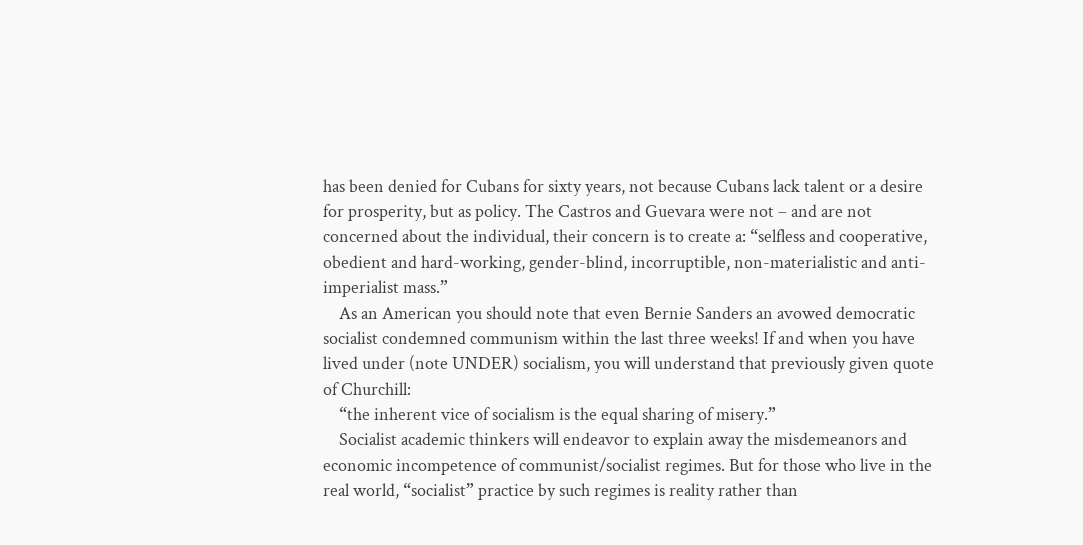has been denied for Cubans for sixty years, not because Cubans lack talent or a desire for prosperity, but as policy. The Castros and Guevara were not – and are not concerned about the individual, their concern is to create a: “selfless and cooperative, obedient and hard-working, gender-blind, incorruptible, non-materialistic and anti-imperialist mass.”
    As an American you should note that even Bernie Sanders an avowed democratic socialist condemned communism within the last three weeks! If and when you have lived under (note UNDER) socialism, you will understand that previously given quote of Churchill:
    “the inherent vice of socialism is the equal sharing of misery.”
    Socialist academic thinkers will endeavor to explain away the misdemeanors and economic incompetence of communist/socialist regimes. But for those who live in the real world, “socialist” practice by such regimes is reality rather than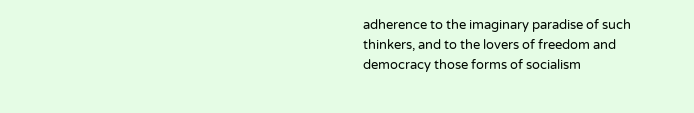adherence to the imaginary paradise of such thinkers, and to the lovers of freedom and democracy those forms of socialism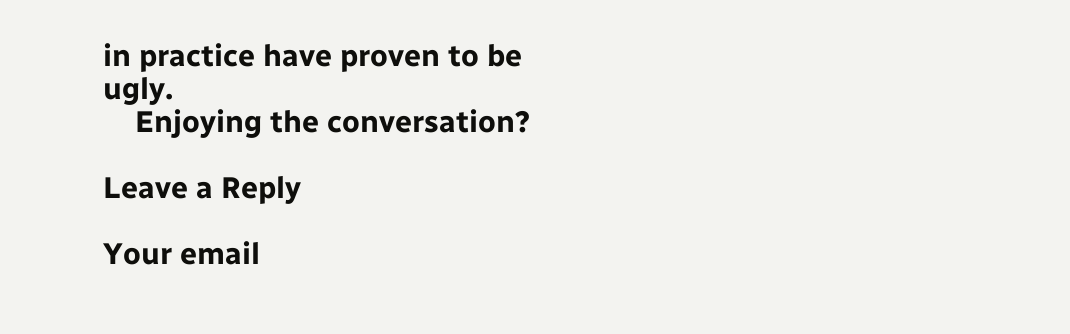in practice have proven to be ugly.
    Enjoying the conversation?

Leave a Reply

Your email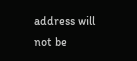address will not be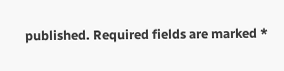published. Required fields are marked *